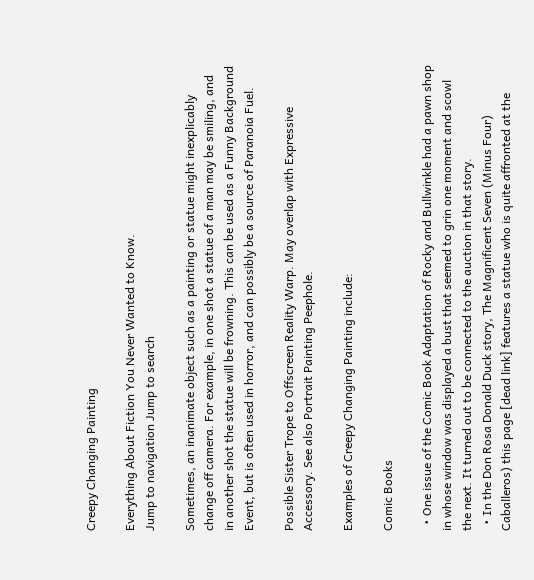Creepy Changing Painting

Everything About Fiction You Never Wanted to Know.
Jump to navigation Jump to search

Sometimes, an inanimate object such as a painting or statue might inexplicably change off camera. For example, in one shot a statue of a man may be smiling, and in another shot the statue will be frowning. This can be used as a Funny Background Event, but is often used in horror, and can possibly be a source of Paranoia Fuel.

Possible Sister Trope to Offscreen Reality Warp. May overlap with Expressive Accessory. See also Portrait Painting Peephole.

Examples of Creepy Changing Painting include:

Comic Books

  • One issue of the Comic Book Adaptation of Rocky and Bullwinkle had a pawn shop in whose window was displayed a bust that seemed to grin one moment and scowl the next. It turned out to be connected to the auction in that story.
  • In the Don Rosa Donald Duck story, The Magnificent Seven (Minus Four) Caballeros) this page [dead link] features a statue who is quite affronted at the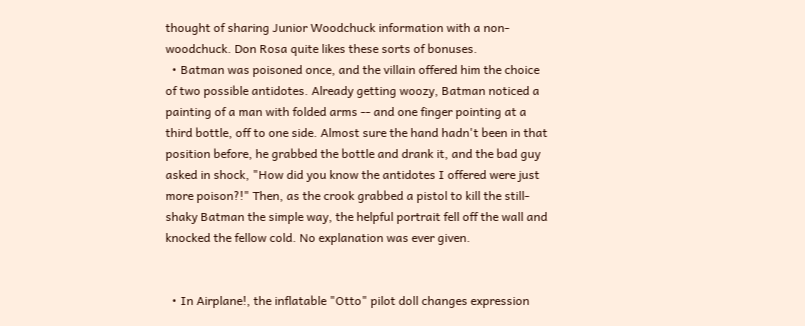thought of sharing Junior Woodchuck information with a non-woodchuck. Don Rosa quite likes these sorts of bonuses.
  • Batman was poisoned once, and the villain offered him the choice of two possible antidotes. Already getting woozy, Batman noticed a painting of a man with folded arms -- and one finger pointing at a third bottle, off to one side. Almost sure the hand hadn't been in that position before, he grabbed the bottle and drank it, and the bad guy asked in shock, "How did you know the antidotes I offered were just more poison?!" Then, as the crook grabbed a pistol to kill the still-shaky Batman the simple way, the helpful portrait fell off the wall and knocked the fellow cold. No explanation was ever given.


  • In Airplane!, the inflatable "Otto" pilot doll changes expression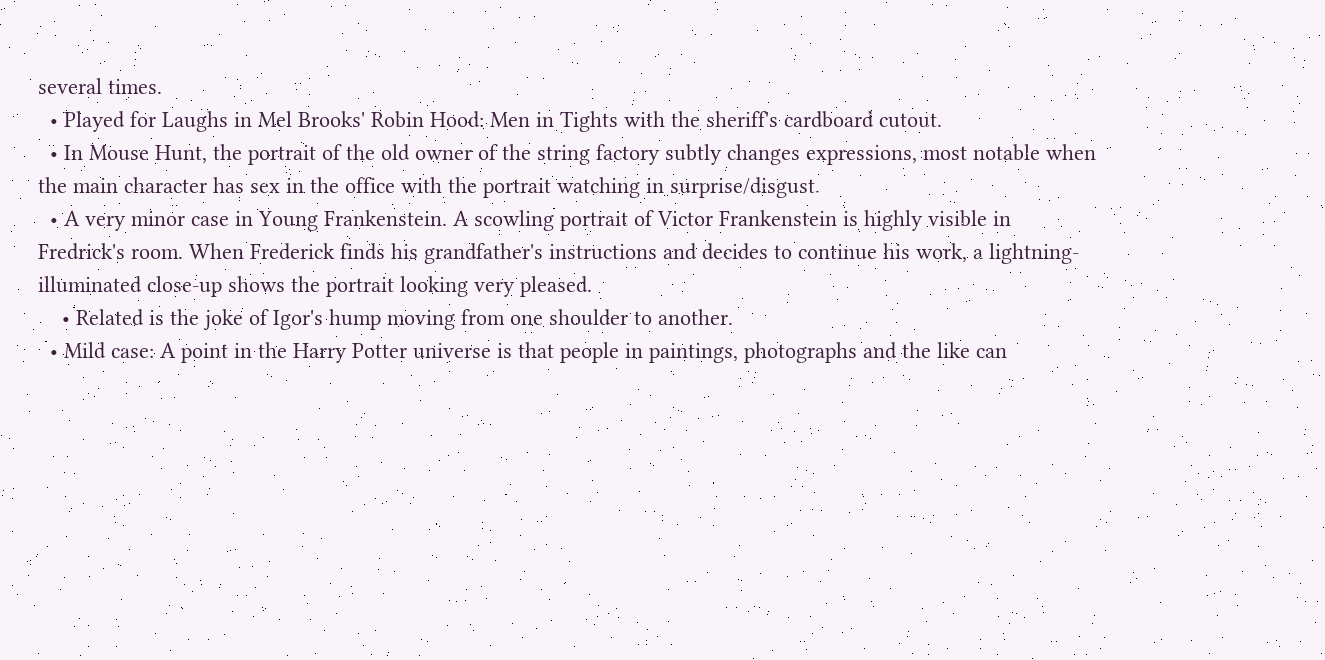several times.
  • Played for Laughs in Mel Brooks' Robin Hood: Men in Tights with the sheriff's cardboard cutout.
  • In Mouse Hunt, the portrait of the old owner of the string factory subtly changes expressions, most notable when the main character has sex in the office with the portrait watching in surprise/disgust.
  • A very minor case in Young Frankenstein. A scowling portrait of Victor Frankenstein is highly visible in Fredrick's room. When Frederick finds his grandfather's instructions and decides to continue his work, a lightning-illuminated close-up shows the portrait looking very pleased.
    • Related is the joke of Igor's hump moving from one shoulder to another.
  • Mild case: A point in the Harry Potter universe is that people in paintings, photographs and the like can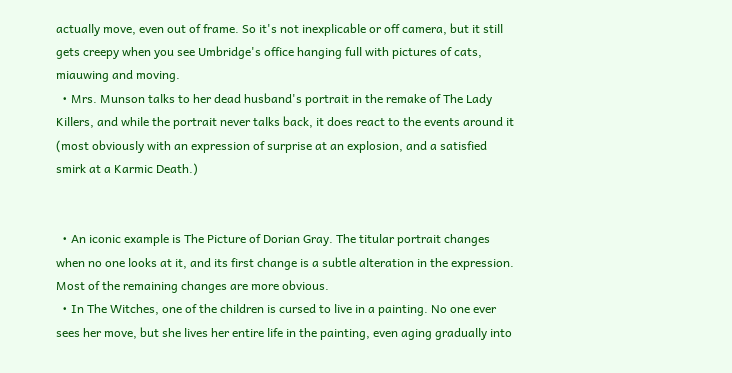actually move, even out of frame. So it's not inexplicable or off camera, but it still gets creepy when you see Umbridge's office hanging full with pictures of cats, miauwing and moving.
  • Mrs. Munson talks to her dead husband's portrait in the remake of The Lady Killers, and while the portrait never talks back, it does react to the events around it (most obviously with an expression of surprise at an explosion, and a satisfied smirk at a Karmic Death.)


  • An iconic example is The Picture of Dorian Gray. The titular portrait changes when no one looks at it, and its first change is a subtle alteration in the expression. Most of the remaining changes are more obvious.
  • In The Witches, one of the children is cursed to live in a painting. No one ever sees her move, but she lives her entire life in the painting, even aging gradually into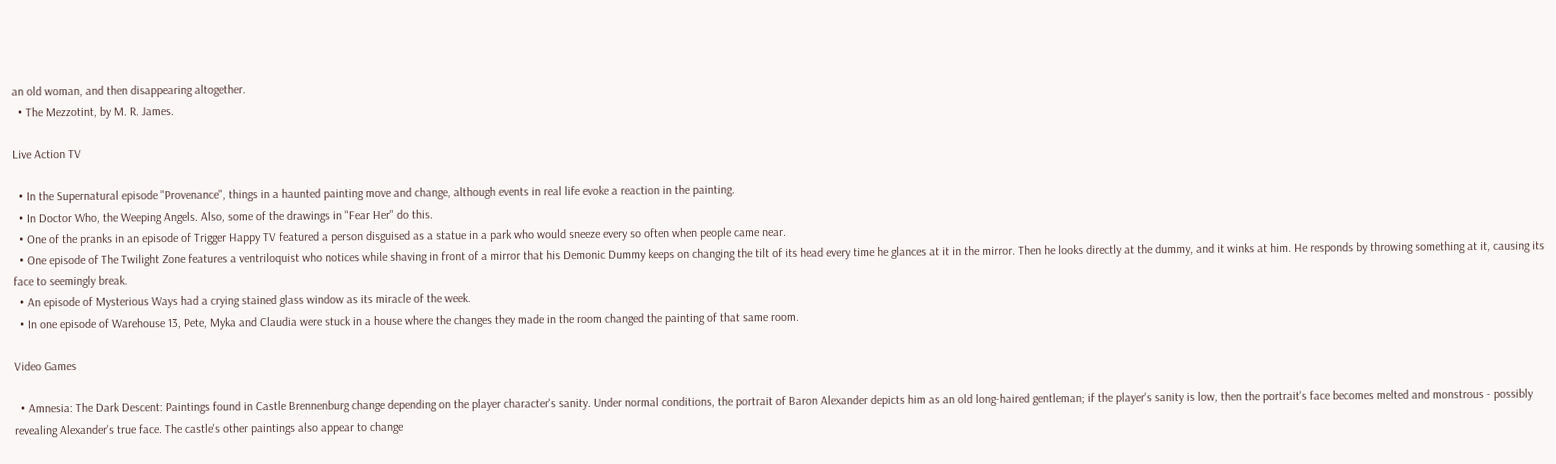an old woman, and then disappearing altogether.
  • The Mezzotint, by M. R. James.

Live Action TV

  • In the Supernatural episode "Provenance", things in a haunted painting move and change, although events in real life evoke a reaction in the painting.
  • In Doctor Who, the Weeping Angels. Also, some of the drawings in "Fear Her" do this.
  • One of the pranks in an episode of Trigger Happy TV featured a person disguised as a statue in a park who would sneeze every so often when people came near.
  • One episode of The Twilight Zone features a ventriloquist who notices while shaving in front of a mirror that his Demonic Dummy keeps on changing the tilt of its head every time he glances at it in the mirror. Then he looks directly at the dummy, and it winks at him. He responds by throwing something at it, causing its face to seemingly break.
  • An episode of Mysterious Ways had a crying stained glass window as its miracle of the week.
  • In one episode of Warehouse 13, Pete, Myka and Claudia were stuck in a house where the changes they made in the room changed the painting of that same room.

Video Games

  • Amnesia: The Dark Descent: Paintings found in Castle Brennenburg change depending on the player character's sanity. Under normal conditions, the portrait of Baron Alexander depicts him as an old long-haired gentleman; if the player's sanity is low, then the portrait's face becomes melted and monstrous - possibly revealing Alexander's true face. The castle's other paintings also appear to change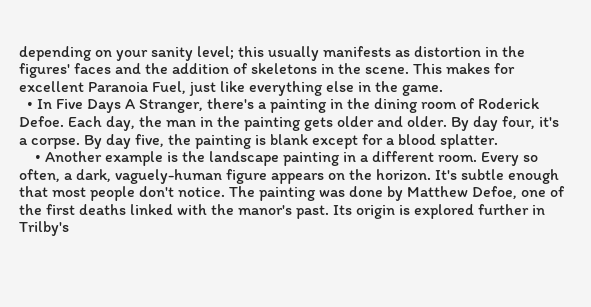depending on your sanity level; this usually manifests as distortion in the figures' faces and the addition of skeletons in the scene. This makes for excellent Paranoia Fuel, just like everything else in the game.
  • In Five Days A Stranger, there's a painting in the dining room of Roderick Defoe. Each day, the man in the painting gets older and older. By day four, it's a corpse. By day five, the painting is blank except for a blood splatter.
    • Another example is the landscape painting in a different room. Every so often, a dark, vaguely-human figure appears on the horizon. It's subtle enough that most people don't notice. The painting was done by Matthew Defoe, one of the first deaths linked with the manor's past. Its origin is explored further in Trilby's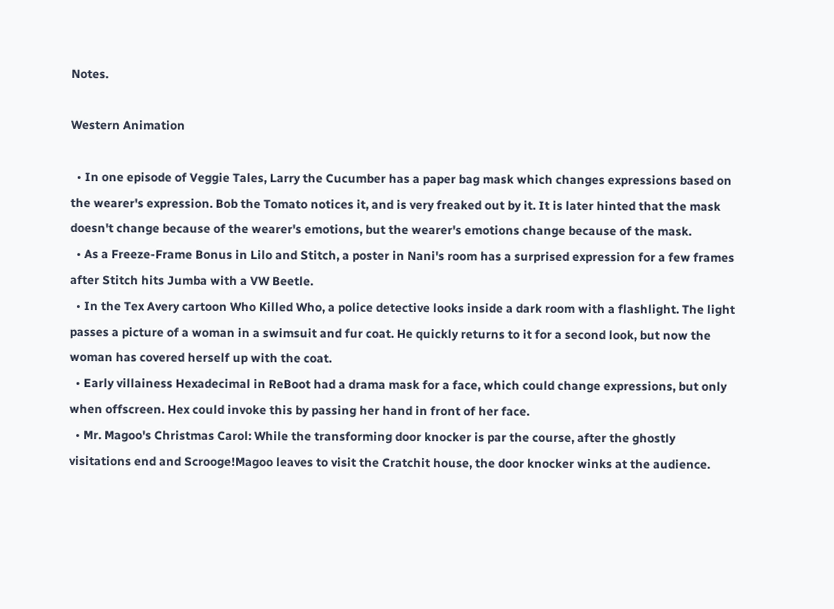Notes.

Western Animation

  • In one episode of Veggie Tales, Larry the Cucumber has a paper bag mask which changes expressions based on the wearer's expression. Bob the Tomato notices it, and is very freaked out by it. It is later hinted that the mask doesn't change because of the wearer's emotions, but the wearer's emotions change because of the mask.
  • As a Freeze-Frame Bonus in Lilo and Stitch, a poster in Nani's room has a surprised expression for a few frames after Stitch hits Jumba with a VW Beetle.
  • In the Tex Avery cartoon Who Killed Who, a police detective looks inside a dark room with a flashlight. The light passes a picture of a woman in a swimsuit and fur coat. He quickly returns to it for a second look, but now the woman has covered herself up with the coat.
  • Early villainess Hexadecimal in ReBoot had a drama mask for a face, which could change expressions, but only when offscreen. Hex could invoke this by passing her hand in front of her face.
  • Mr. Magoo's Christmas Carol: While the transforming door knocker is par the course, after the ghostly visitations end and Scrooge!Magoo leaves to visit the Cratchit house, the door knocker winks at the audience.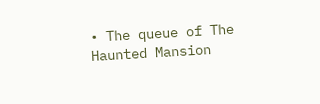• The queue of The Haunted Mansion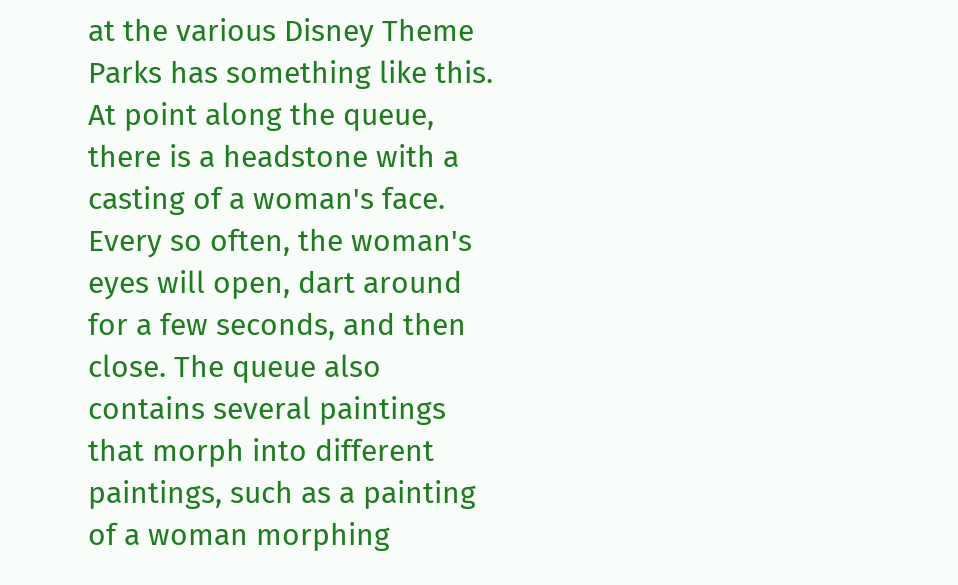at the various Disney Theme Parks has something like this. At point along the queue, there is a headstone with a casting of a woman's face. Every so often, the woman's eyes will open, dart around for a few seconds, and then close. The queue also contains several paintings that morph into different paintings, such as a painting of a woman morphing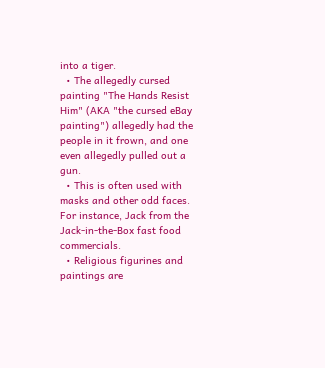into a tiger.
  • The allegedly cursed painting "The Hands Resist Him" (AKA "the cursed eBay painting") allegedly had the people in it frown, and one even allegedly pulled out a gun.
  • This is often used with masks and other odd faces. For instance, Jack from the Jack-in-the-Box fast food commercials.
  • Religious figurines and paintings are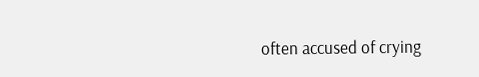often accused of crying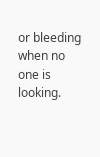or bleeding when no one is looking.